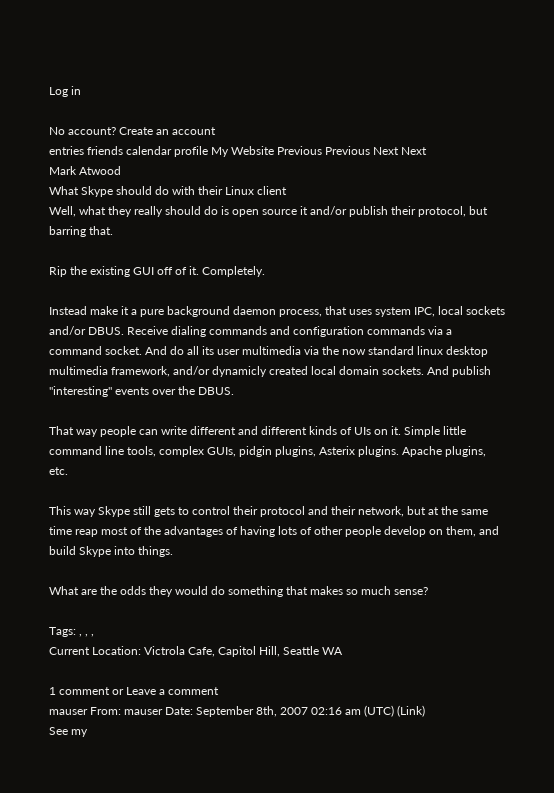Log in

No account? Create an account
entries friends calendar profile My Website Previous Previous Next Next
Mark Atwood
What Skype should do with their Linux client
Well, what they really should do is open source it and/or publish their protocol, but barring that.

Rip the existing GUI off of it. Completely.

Instead make it a pure background daemon process, that uses system IPC, local sockets and/or DBUS. Receive dialing commands and configuration commands via a command socket. And do all its user multimedia via the now standard linux desktop multimedia framework, and/or dynamicly created local domain sockets. And publish "interesting" events over the DBUS.

That way people can write different and different kinds of UIs on it. Simple little command line tools, complex GUIs, pidgin plugins, Asterix plugins. Apache plugins, etc.

This way Skype still gets to control their protocol and their network, but at the same time reap most of the advantages of having lots of other people develop on them, and build Skype into things.

What are the odds they would do something that makes so much sense?

Tags: , , ,
Current Location: Victrola Cafe, Capitol Hill, Seattle WA

1 comment or Leave a comment
mauser From: mauser Date: September 8th, 2007 02:16 am (UTC) (Link)
See my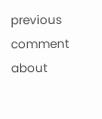previous comment about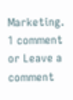Marketing.
1 comment or Leave a comment